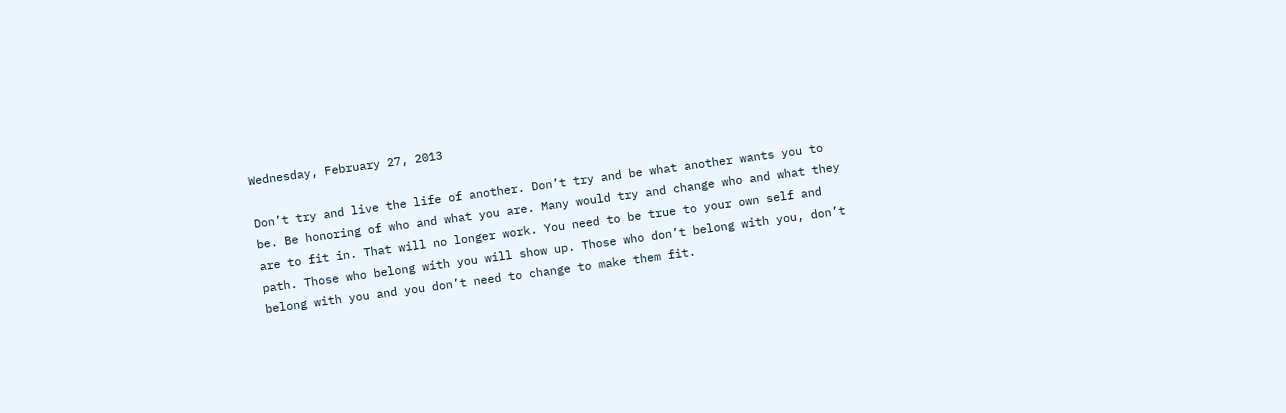Wednesday, February 27, 2013

Don’t try and live the life of another. Don’t try and be what another wants you to be. Be honoring of who and what you are. Many would try and change who and what they are to fit in. That will no longer work. You need to be true to your own self and path. Those who belong with you will show up. Those who don’t belong with you, don’t belong with you and you don’t need to change to make them fit.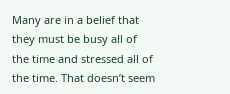Many are in a belief that they must be busy all of the time and stressed all of the time. That doesn’t seem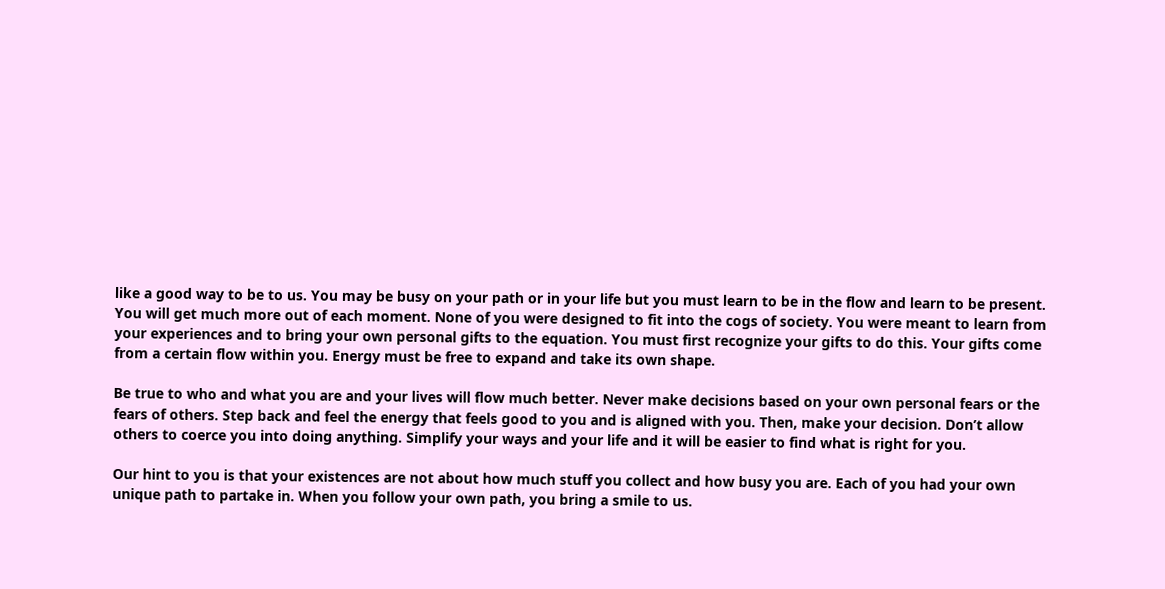like a good way to be to us. You may be busy on your path or in your life but you must learn to be in the flow and learn to be present. You will get much more out of each moment. None of you were designed to fit into the cogs of society. You were meant to learn from your experiences and to bring your own personal gifts to the equation. You must first recognize your gifts to do this. Your gifts come from a certain flow within you. Energy must be free to expand and take its own shape.

Be true to who and what you are and your lives will flow much better. Never make decisions based on your own personal fears or the fears of others. Step back and feel the energy that feels good to you and is aligned with you. Then, make your decision. Don’t allow others to coerce you into doing anything. Simplify your ways and your life and it will be easier to find what is right for you.

Our hint to you is that your existences are not about how much stuff you collect and how busy you are. Each of you had your own unique path to partake in. When you follow your own path, you bring a smile to us.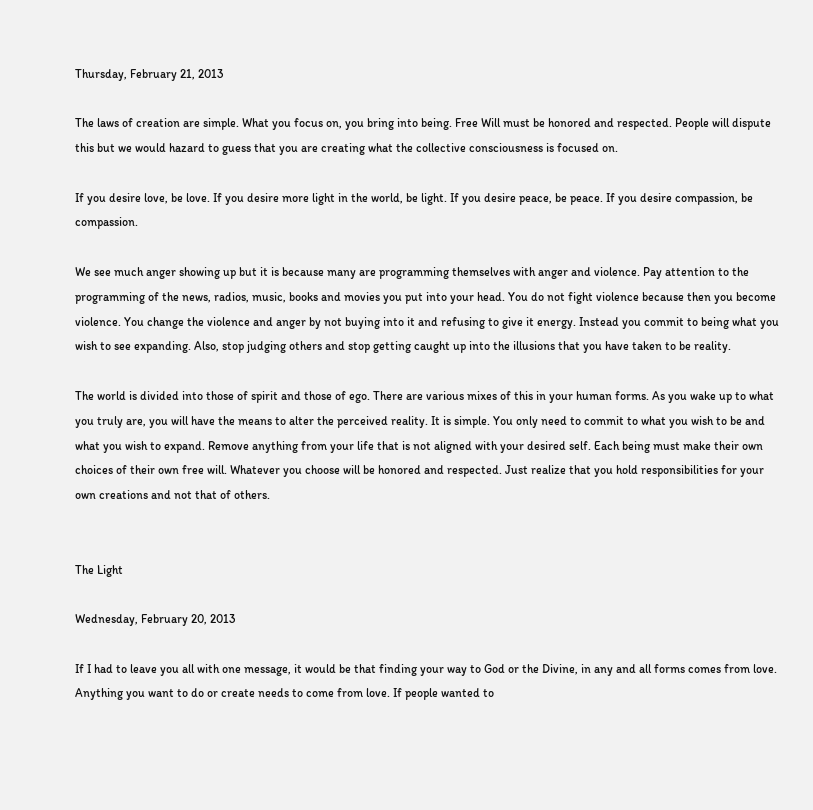Thursday, February 21, 2013

The laws of creation are simple. What you focus on, you bring into being. Free Will must be honored and respected. People will dispute this but we would hazard to guess that you are creating what the collective consciousness is focused on.

If you desire love, be love. If you desire more light in the world, be light. If you desire peace, be peace. If you desire compassion, be compassion.

We see much anger showing up but it is because many are programming themselves with anger and violence. Pay attention to the programming of the news, radios, music, books and movies you put into your head. You do not fight violence because then you become violence. You change the violence and anger by not buying into it and refusing to give it energy. Instead you commit to being what you wish to see expanding. Also, stop judging others and stop getting caught up into the illusions that you have taken to be reality.

The world is divided into those of spirit and those of ego. There are various mixes of this in your human forms. As you wake up to what you truly are, you will have the means to alter the perceived reality. It is simple. You only need to commit to what you wish to be and what you wish to expand. Remove anything from your life that is not aligned with your desired self. Each being must make their own choices of their own free will. Whatever you choose will be honored and respected. Just realize that you hold responsibilities for your own creations and not that of others.


The Light

Wednesday, February 20, 2013

If I had to leave you all with one message, it would be that finding your way to God or the Divine, in any and all forms comes from love. Anything you want to do or create needs to come from love. If people wanted to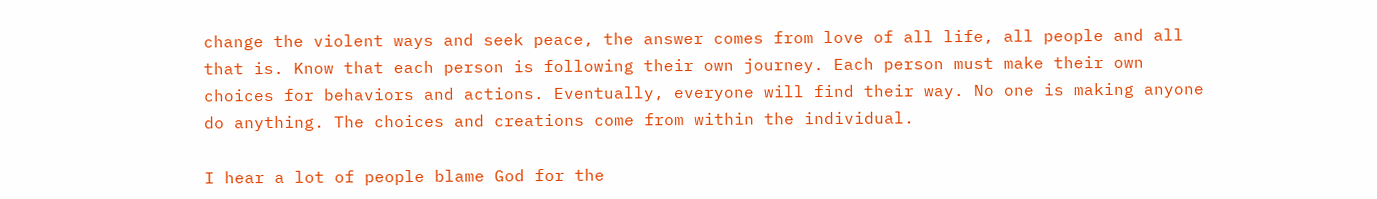change the violent ways and seek peace, the answer comes from love of all life, all people and all that is. Know that each person is following their own journey. Each person must make their own choices for behaviors and actions. Eventually, everyone will find their way. No one is making anyone do anything. The choices and creations come from within the individual.

I hear a lot of people blame God for the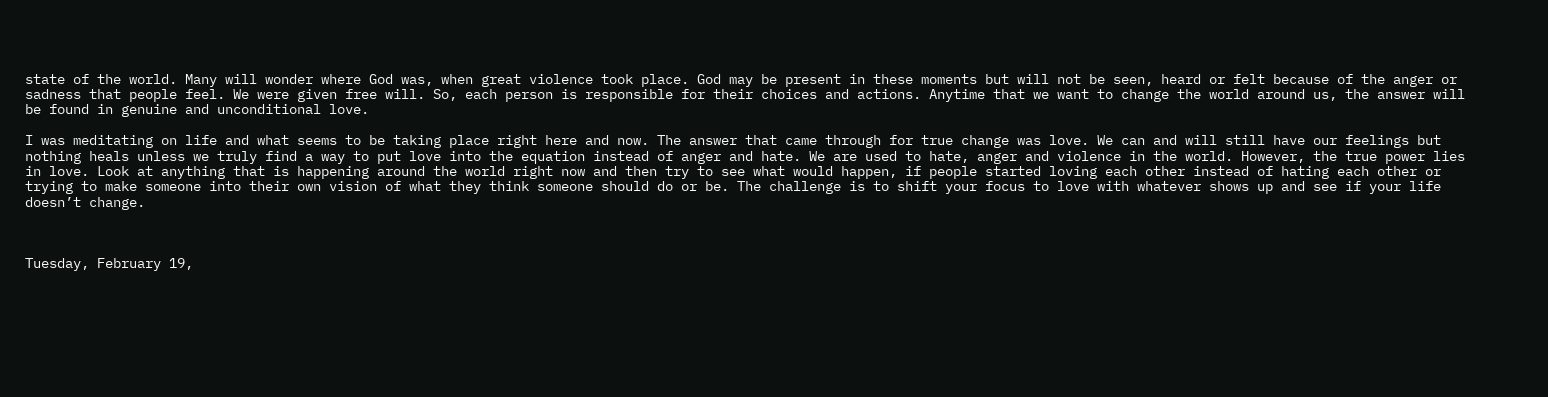state of the world. Many will wonder where God was, when great violence took place. God may be present in these moments but will not be seen, heard or felt because of the anger or sadness that people feel. We were given free will. So, each person is responsible for their choices and actions. Anytime that we want to change the world around us, the answer will be found in genuine and unconditional love.

I was meditating on life and what seems to be taking place right here and now. The answer that came through for true change was love. We can and will still have our feelings but nothing heals unless we truly find a way to put love into the equation instead of anger and hate. We are used to hate, anger and violence in the world. However, the true power lies in love. Look at anything that is happening around the world right now and then try to see what would happen, if people started loving each other instead of hating each other or trying to make someone into their own vision of what they think someone should do or be. The challenge is to shift your focus to love with whatever shows up and see if your life doesn’t change.



Tuesday, February 19,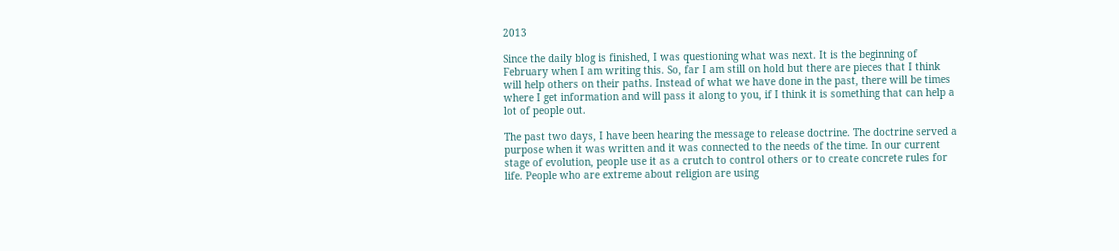2013

Since the daily blog is finished, I was questioning what was next. It is the beginning of February when I am writing this. So, far I am still on hold but there are pieces that I think will help others on their paths. Instead of what we have done in the past, there will be times where I get information and will pass it along to you, if I think it is something that can help a lot of people out.

The past two days, I have been hearing the message to release doctrine. The doctrine served a purpose when it was written and it was connected to the needs of the time. In our current stage of evolution, people use it as a crutch to control others or to create concrete rules for life. People who are extreme about religion are using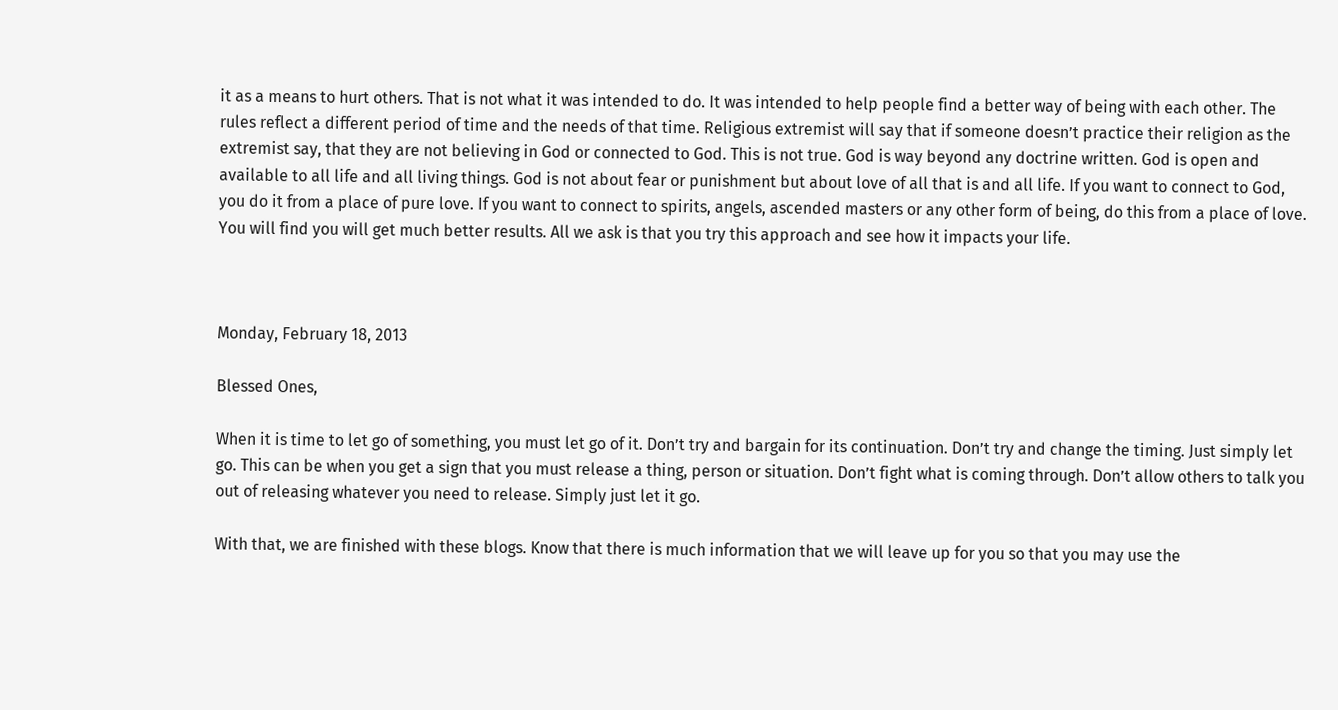it as a means to hurt others. That is not what it was intended to do. It was intended to help people find a better way of being with each other. The rules reflect a different period of time and the needs of that time. Religious extremist will say that if someone doesn’t practice their religion as the extremist say, that they are not believing in God or connected to God. This is not true. God is way beyond any doctrine written. God is open and available to all life and all living things. God is not about fear or punishment but about love of all that is and all life. If you want to connect to God, you do it from a place of pure love. If you want to connect to spirits, angels, ascended masters or any other form of being, do this from a place of love. You will find you will get much better results. All we ask is that you try this approach and see how it impacts your life.



Monday, February 18, 2013

Blessed Ones,

When it is time to let go of something, you must let go of it. Don’t try and bargain for its continuation. Don’t try and change the timing. Just simply let go. This can be when you get a sign that you must release a thing, person or situation. Don’t fight what is coming through. Don’t allow others to talk you out of releasing whatever you need to release. Simply just let it go.

With that, we are finished with these blogs. Know that there is much information that we will leave up for you so that you may use the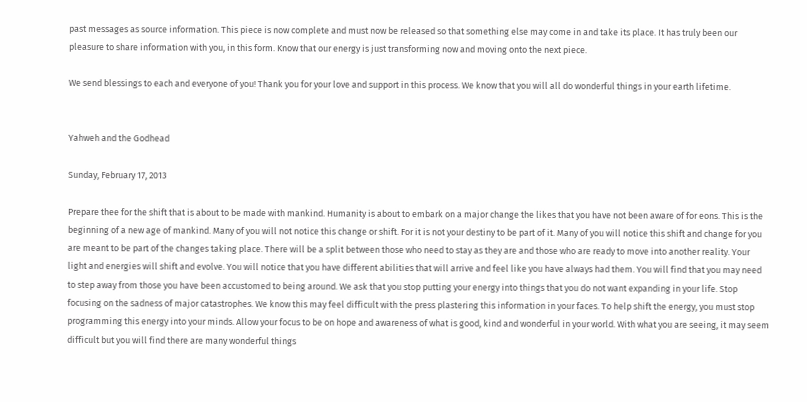past messages as source information. This piece is now complete and must now be released so that something else may come in and take its place. It has truly been our pleasure to share information with you, in this form. Know that our energy is just transforming now and moving onto the next piece.

We send blessings to each and everyone of you! Thank you for your love and support in this process. We know that you will all do wonderful things in your earth lifetime.


Yahweh and the Godhead

Sunday, February 17, 2013

Prepare thee for the shift that is about to be made with mankind. Humanity is about to embark on a major change the likes that you have not been aware of for eons. This is the beginning of a new age of mankind. Many of you will not notice this change or shift. For it is not your destiny to be part of it. Many of you will notice this shift and change for you are meant to be part of the changes taking place. There will be a split between those who need to stay as they are and those who are ready to move into another reality. Your light and energies will shift and evolve. You will notice that you have different abilities that will arrive and feel like you have always had them. You will find that you may need to step away from those you have been accustomed to being around. We ask that you stop putting your energy into things that you do not want expanding in your life. Stop focusing on the sadness of major catastrophes. We know this may feel difficult with the press plastering this information in your faces. To help shift the energy, you must stop programming this energy into your minds. Allow your focus to be on hope and awareness of what is good, kind and wonderful in your world. With what you are seeing, it may seem difficult but you will find there are many wonderful things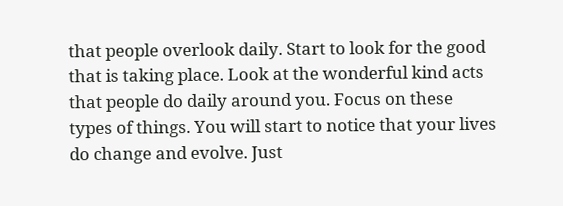that people overlook daily. Start to look for the good that is taking place. Look at the wonderful kind acts that people do daily around you. Focus on these types of things. You will start to notice that your lives do change and evolve. Just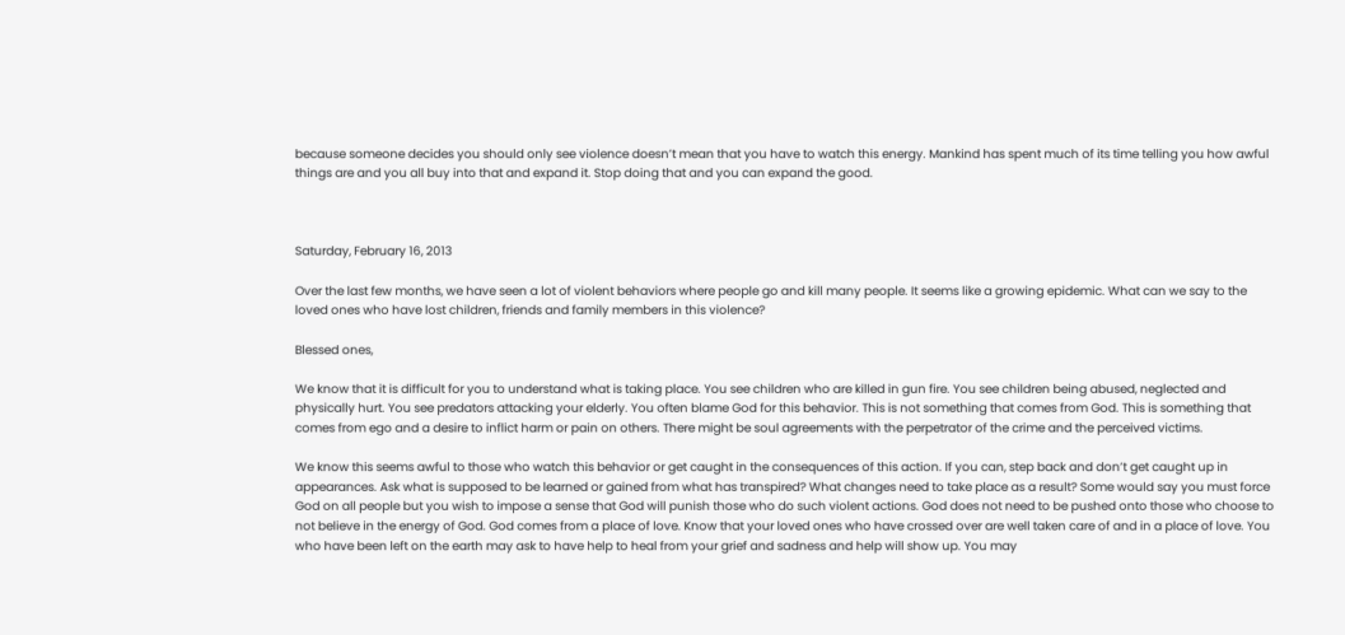because someone decides you should only see violence doesn’t mean that you have to watch this energy. Mankind has spent much of its time telling you how awful things are and you all buy into that and expand it. Stop doing that and you can expand the good.



Saturday, February 16, 2013

Over the last few months, we have seen a lot of violent behaviors where people go and kill many people. It seems like a growing epidemic. What can we say to the loved ones who have lost children, friends and family members in this violence?

Blessed ones,

We know that it is difficult for you to understand what is taking place. You see children who are killed in gun fire. You see children being abused, neglected and physically hurt. You see predators attacking your elderly. You often blame God for this behavior. This is not something that comes from God. This is something that comes from ego and a desire to inflict harm or pain on others. There might be soul agreements with the perpetrator of the crime and the perceived victims.

We know this seems awful to those who watch this behavior or get caught in the consequences of this action. If you can, step back and don’t get caught up in appearances. Ask what is supposed to be learned or gained from what has transpired? What changes need to take place as a result? Some would say you must force God on all people but you wish to impose a sense that God will punish those who do such violent actions. God does not need to be pushed onto those who choose to not believe in the energy of God. God comes from a place of love. Know that your loved ones who have crossed over are well taken care of and in a place of love. You who have been left on the earth may ask to have help to heal from your grief and sadness and help will show up. You may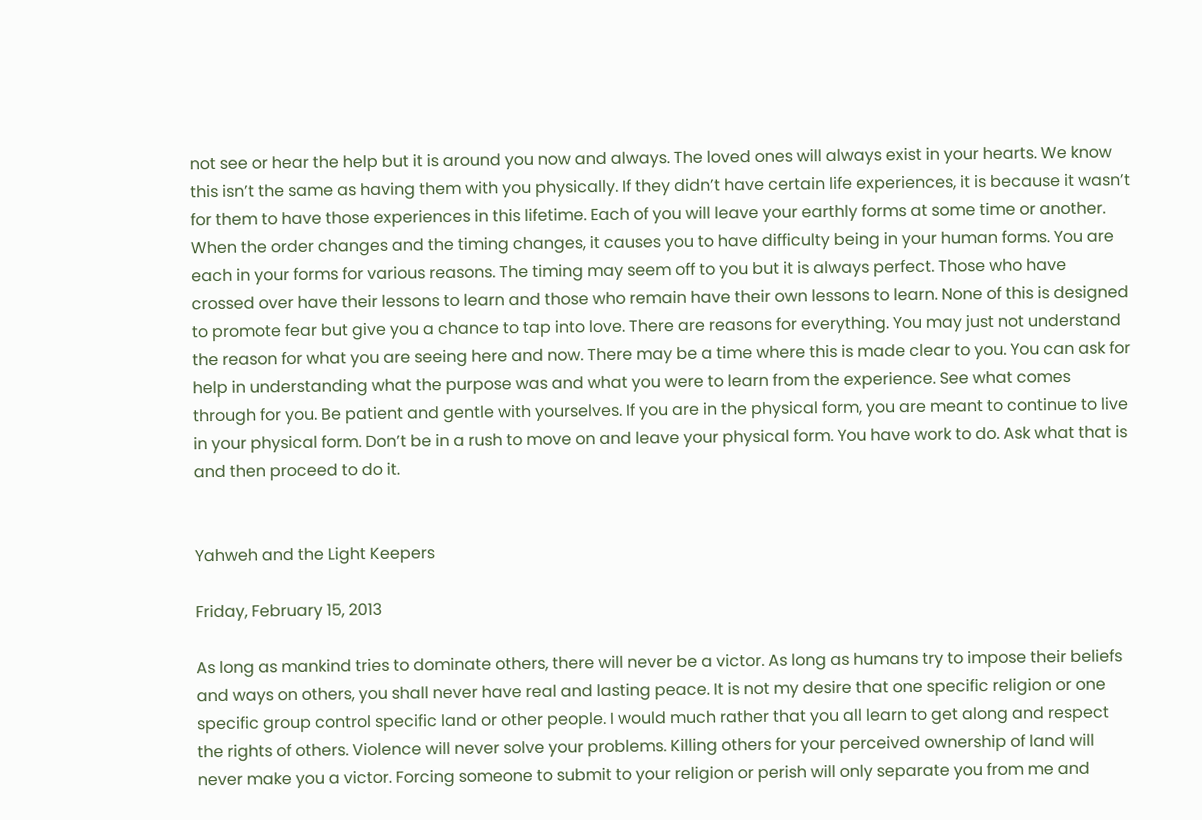not see or hear the help but it is around you now and always. The loved ones will always exist in your hearts. We know this isn’t the same as having them with you physically. If they didn’t have certain life experiences, it is because it wasn’t for them to have those experiences in this lifetime. Each of you will leave your earthly forms at some time or another. When the order changes and the timing changes, it causes you to have difficulty being in your human forms. You are each in your forms for various reasons. The timing may seem off to you but it is always perfect. Those who have crossed over have their lessons to learn and those who remain have their own lessons to learn. None of this is designed to promote fear but give you a chance to tap into love. There are reasons for everything. You may just not understand the reason for what you are seeing here and now. There may be a time where this is made clear to you. You can ask for help in understanding what the purpose was and what you were to learn from the experience. See what comes through for you. Be patient and gentle with yourselves. If you are in the physical form, you are meant to continue to live in your physical form. Don’t be in a rush to move on and leave your physical form. You have work to do. Ask what that is and then proceed to do it.


Yahweh and the Light Keepers

Friday, February 15, 2013

As long as mankind tries to dominate others, there will never be a victor. As long as humans try to impose their beliefs and ways on others, you shall never have real and lasting peace. It is not my desire that one specific religion or one specific group control specific land or other people. I would much rather that you all learn to get along and respect the rights of others. Violence will never solve your problems. Killing others for your perceived ownership of land will never make you a victor. Forcing someone to submit to your religion or perish will only separate you from me and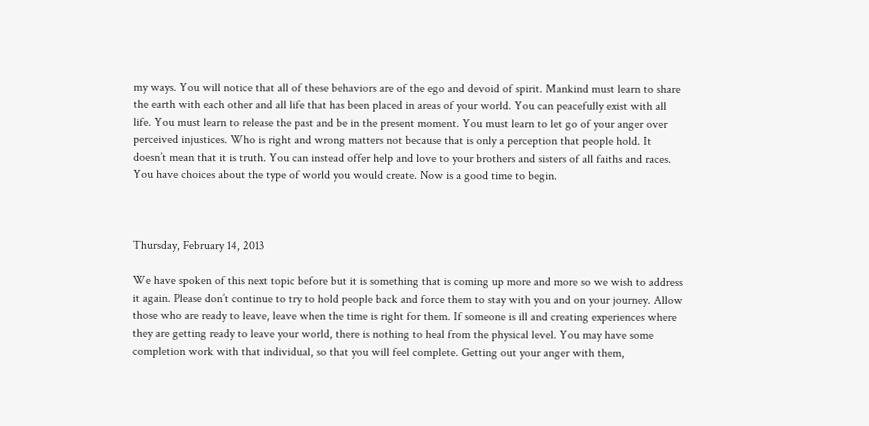my ways. You will notice that all of these behaviors are of the ego and devoid of spirit. Mankind must learn to share the earth with each other and all life that has been placed in areas of your world. You can peacefully exist with all life. You must learn to release the past and be in the present moment. You must learn to let go of your anger over perceived injustices. Who is right and wrong matters not because that is only a perception that people hold. It doesn’t mean that it is truth. You can instead offer help and love to your brothers and sisters of all faiths and races. You have choices about the type of world you would create. Now is a good time to begin.



Thursday, February 14, 2013

We have spoken of this next topic before but it is something that is coming up more and more so we wish to address it again. Please don’t continue to try to hold people back and force them to stay with you and on your journey. Allow those who are ready to leave, leave when the time is right for them. If someone is ill and creating experiences where they are getting ready to leave your world, there is nothing to heal from the physical level. You may have some completion work with that individual, so that you will feel complete. Getting out your anger with them,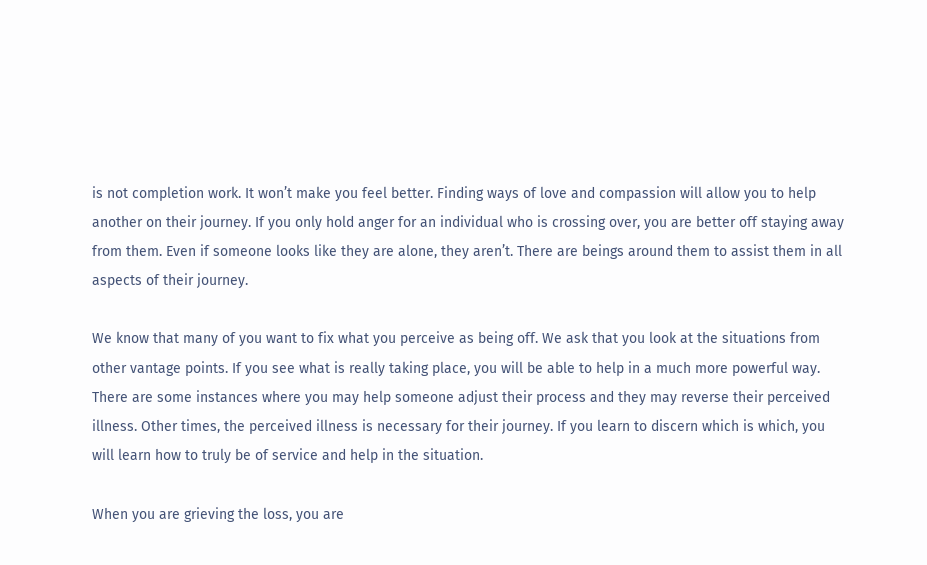is not completion work. It won’t make you feel better. Finding ways of love and compassion will allow you to help another on their journey. If you only hold anger for an individual who is crossing over, you are better off staying away from them. Even if someone looks like they are alone, they aren’t. There are beings around them to assist them in all aspects of their journey.

We know that many of you want to fix what you perceive as being off. We ask that you look at the situations from other vantage points. If you see what is really taking place, you will be able to help in a much more powerful way. There are some instances where you may help someone adjust their process and they may reverse their perceived illness. Other times, the perceived illness is necessary for their journey. If you learn to discern which is which, you will learn how to truly be of service and help in the situation.

When you are grieving the loss, you are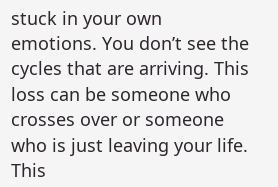stuck in your own emotions. You don’t see the cycles that are arriving. This loss can be someone who crosses over or someone who is just leaving your life. This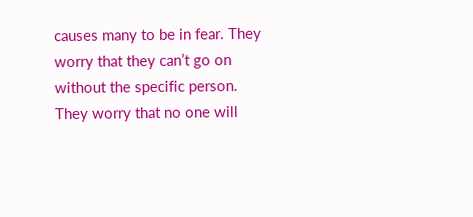causes many to be in fear. They worry that they can’t go on without the specific person. They worry that no one will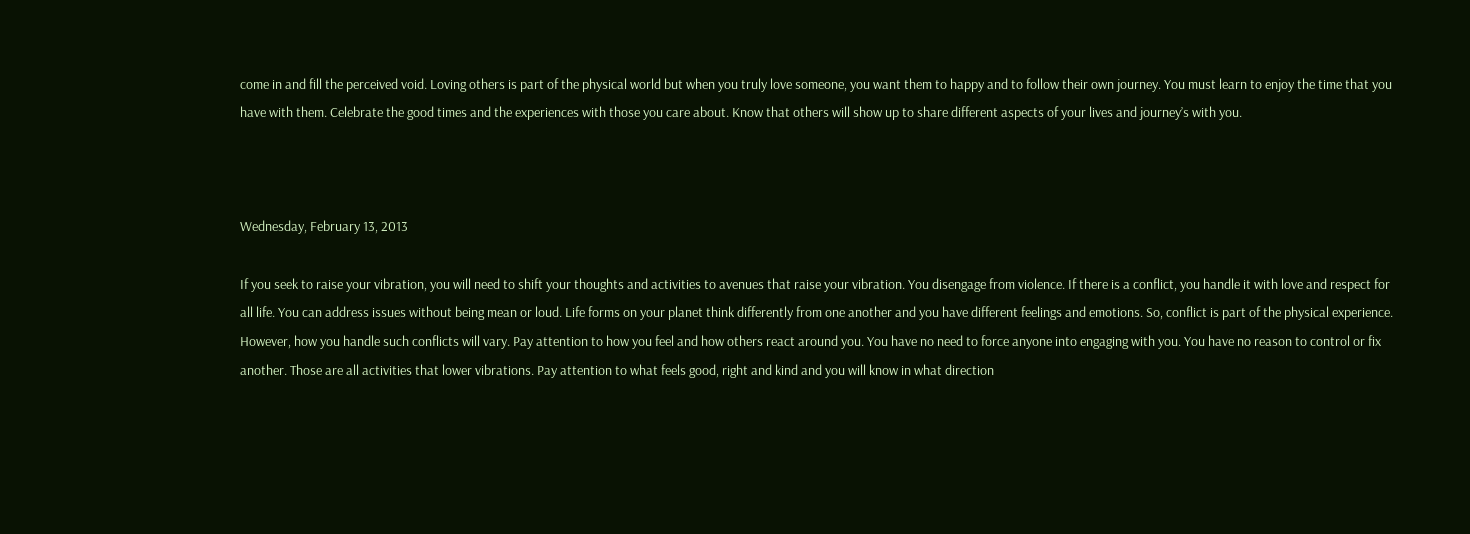come in and fill the perceived void. Loving others is part of the physical world but when you truly love someone, you want them to happy and to follow their own journey. You must learn to enjoy the time that you have with them. Celebrate the good times and the experiences with those you care about. Know that others will show up to share different aspects of your lives and journey’s with you.



Wednesday, February 13, 2013

If you seek to raise your vibration, you will need to shift your thoughts and activities to avenues that raise your vibration. You disengage from violence. If there is a conflict, you handle it with love and respect for all life. You can address issues without being mean or loud. Life forms on your planet think differently from one another and you have different feelings and emotions. So, conflict is part of the physical experience. However, how you handle such conflicts will vary. Pay attention to how you feel and how others react around you. You have no need to force anyone into engaging with you. You have no reason to control or fix another. Those are all activities that lower vibrations. Pay attention to what feels good, right and kind and you will know in what direction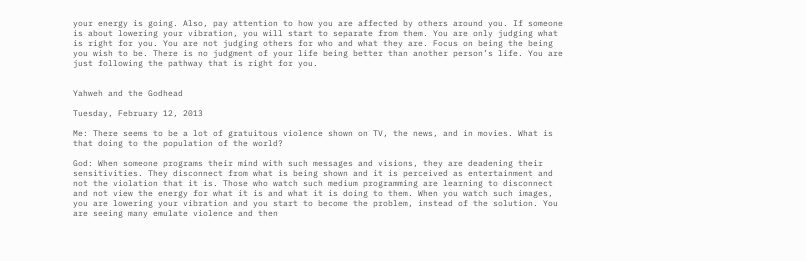your energy is going. Also, pay attention to how you are affected by others around you. If someone is about lowering your vibration, you will start to separate from them. You are only judging what is right for you. You are not judging others for who and what they are. Focus on being the being you wish to be. There is no judgment of your life being better than another person’s life. You are just following the pathway that is right for you.


Yahweh and the Godhead

Tuesday, February 12, 2013

Me: There seems to be a lot of gratuitous violence shown on TV, the news, and in movies. What is that doing to the population of the world?

God: When someone programs their mind with such messages and visions, they are deadening their sensitivities. They disconnect from what is being shown and it is perceived as entertainment and not the violation that it is. Those who watch such medium programming are learning to disconnect and not view the energy for what it is and what it is doing to them. When you watch such images, you are lowering your vibration and you start to become the problem, instead of the solution. You are seeing many emulate violence and then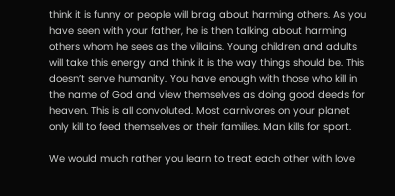think it is funny or people will brag about harming others. As you have seen with your father, he is then talking about harming others whom he sees as the villains. Young children and adults will take this energy and think it is the way things should be. This doesn’t serve humanity. You have enough with those who kill in the name of God and view themselves as doing good deeds for heaven. This is all convoluted. Most carnivores on your planet only kill to feed themselves or their families. Man kills for sport.

We would much rather you learn to treat each other with love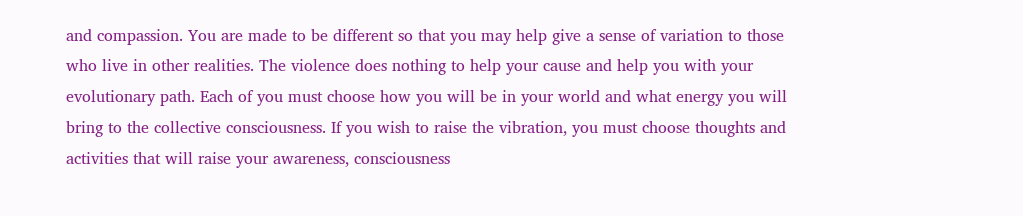and compassion. You are made to be different so that you may help give a sense of variation to those who live in other realities. The violence does nothing to help your cause and help you with your evolutionary path. Each of you must choose how you will be in your world and what energy you will bring to the collective consciousness. If you wish to raise the vibration, you must choose thoughts and activities that will raise your awareness, consciousness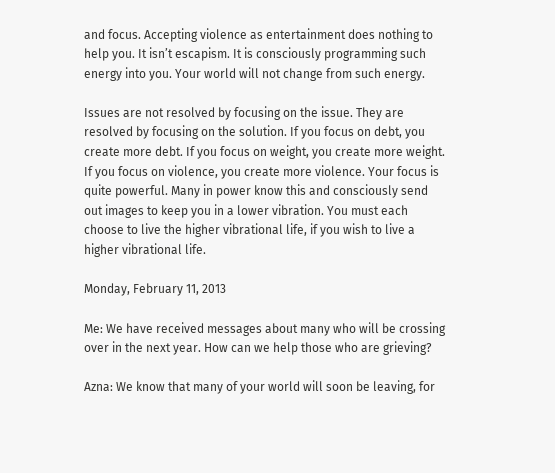and focus. Accepting violence as entertainment does nothing to help you. It isn’t escapism. It is consciously programming such energy into you. Your world will not change from such energy.

Issues are not resolved by focusing on the issue. They are resolved by focusing on the solution. If you focus on debt, you create more debt. If you focus on weight, you create more weight. If you focus on violence, you create more violence. Your focus is quite powerful. Many in power know this and consciously send out images to keep you in a lower vibration. You must each choose to live the higher vibrational life, if you wish to live a higher vibrational life.

Monday, February 11, 2013

Me: We have received messages about many who will be crossing over in the next year. How can we help those who are grieving?

Azna: We know that many of your world will soon be leaving, for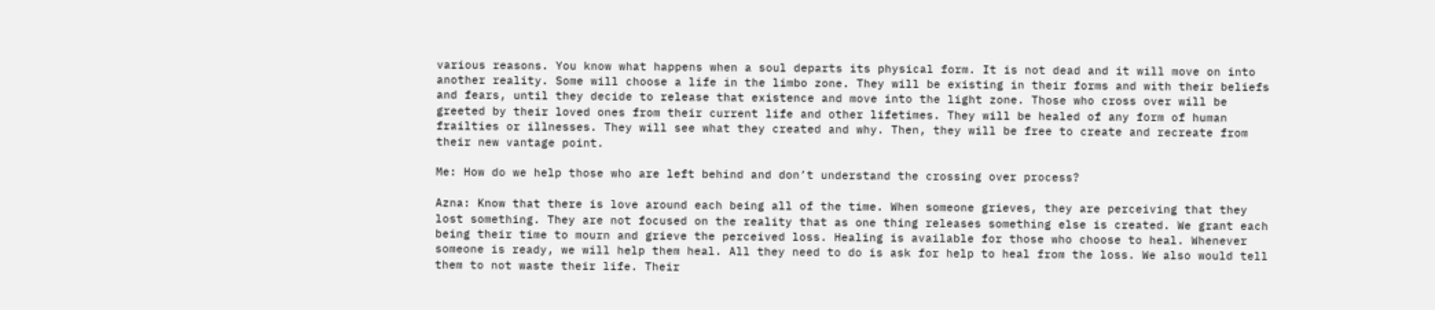various reasons. You know what happens when a soul departs its physical form. It is not dead and it will move on into another reality. Some will choose a life in the limbo zone. They will be existing in their forms and with their beliefs and fears, until they decide to release that existence and move into the light zone. Those who cross over will be greeted by their loved ones from their current life and other lifetimes. They will be healed of any form of human frailties or illnesses. They will see what they created and why. Then, they will be free to create and recreate from their new vantage point.

Me: How do we help those who are left behind and don’t understand the crossing over process?

Azna: Know that there is love around each being all of the time. When someone grieves, they are perceiving that they lost something. They are not focused on the reality that as one thing releases something else is created. We grant each being their time to mourn and grieve the perceived loss. Healing is available for those who choose to heal. Whenever someone is ready, we will help them heal. All they need to do is ask for help to heal from the loss. We also would tell them to not waste their life. Their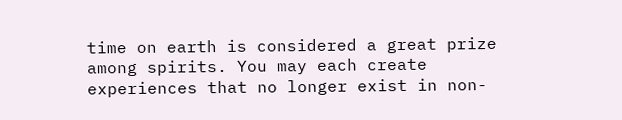time on earth is considered a great prize among spirits. You may each create experiences that no longer exist in non-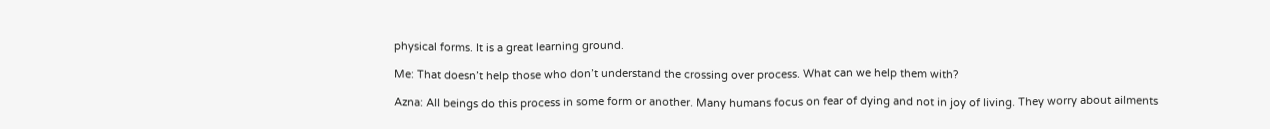physical forms. It is a great learning ground.

Me: That doesn’t help those who don’t understand the crossing over process. What can we help them with?

Azna: All beings do this process in some form or another. Many humans focus on fear of dying and not in joy of living. They worry about ailments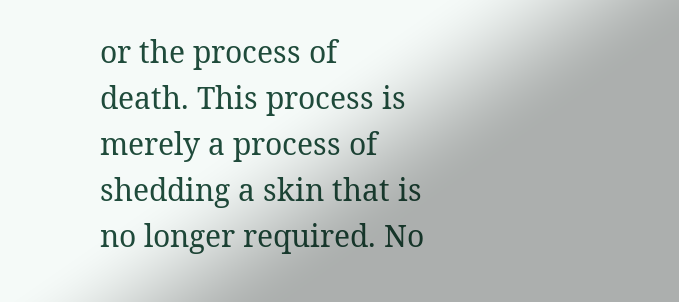or the process of death. This process is merely a process of shedding a skin that is no longer required. No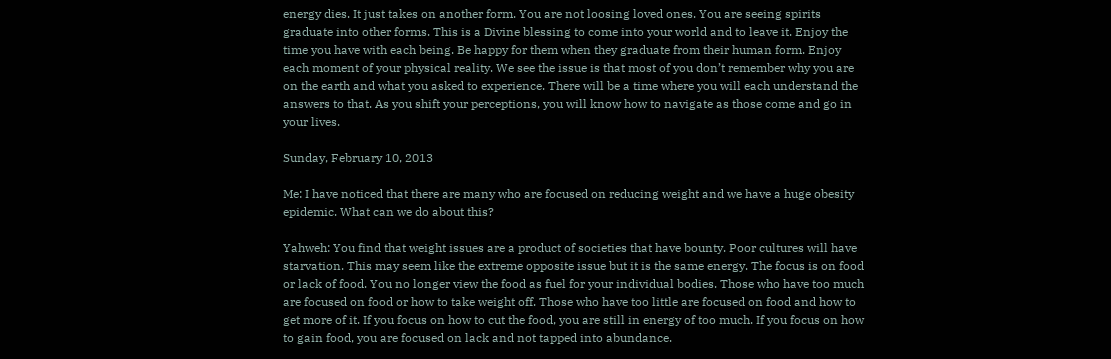energy dies. It just takes on another form. You are not loosing loved ones. You are seeing spirits graduate into other forms. This is a Divine blessing to come into your world and to leave it. Enjoy the time you have with each being. Be happy for them when they graduate from their human form. Enjoy each moment of your physical reality. We see the issue is that most of you don’t remember why you are on the earth and what you asked to experience. There will be a time where you will each understand the answers to that. As you shift your perceptions, you will know how to navigate as those come and go in your lives.

Sunday, February 10, 2013

Me: I have noticed that there are many who are focused on reducing weight and we have a huge obesity epidemic. What can we do about this?

Yahweh: You find that weight issues are a product of societies that have bounty. Poor cultures will have starvation. This may seem like the extreme opposite issue but it is the same energy. The focus is on food or lack of food. You no longer view the food as fuel for your individual bodies. Those who have too much are focused on food or how to take weight off. Those who have too little are focused on food and how to get more of it. If you focus on how to cut the food, you are still in energy of too much. If you focus on how to gain food, you are focused on lack and not tapped into abundance.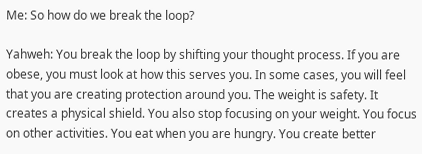Me: So how do we break the loop?

Yahweh: You break the loop by shifting your thought process. If you are obese, you must look at how this serves you. In some cases, you will feel that you are creating protection around you. The weight is safety. It creates a physical shield. You also stop focusing on your weight. You focus on other activities. You eat when you are hungry. You create better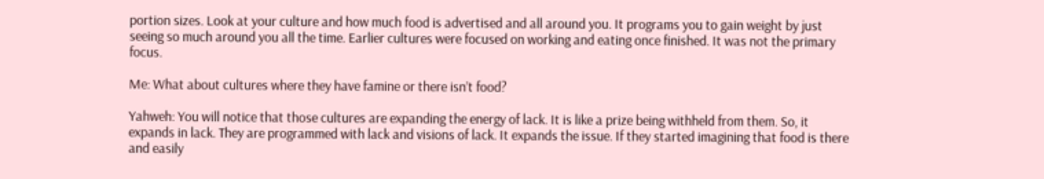portion sizes. Look at your culture and how much food is advertised and all around you. It programs you to gain weight by just seeing so much around you all the time. Earlier cultures were focused on working and eating once finished. It was not the primary focus.

Me: What about cultures where they have famine or there isn’t food?

Yahweh: You will notice that those cultures are expanding the energy of lack. It is like a prize being withheld from them. So, it expands in lack. They are programmed with lack and visions of lack. It expands the issue. If they started imagining that food is there and easily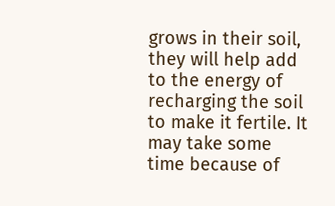grows in their soil, they will help add to the energy of recharging the soil to make it fertile. It may take some time because of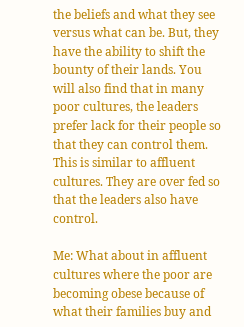the beliefs and what they see versus what can be. But, they have the ability to shift the bounty of their lands. You will also find that in many poor cultures, the leaders prefer lack for their people so that they can control them. This is similar to affluent cultures. They are over fed so that the leaders also have control.

Me: What about in affluent cultures where the poor are becoming obese because of what their families buy and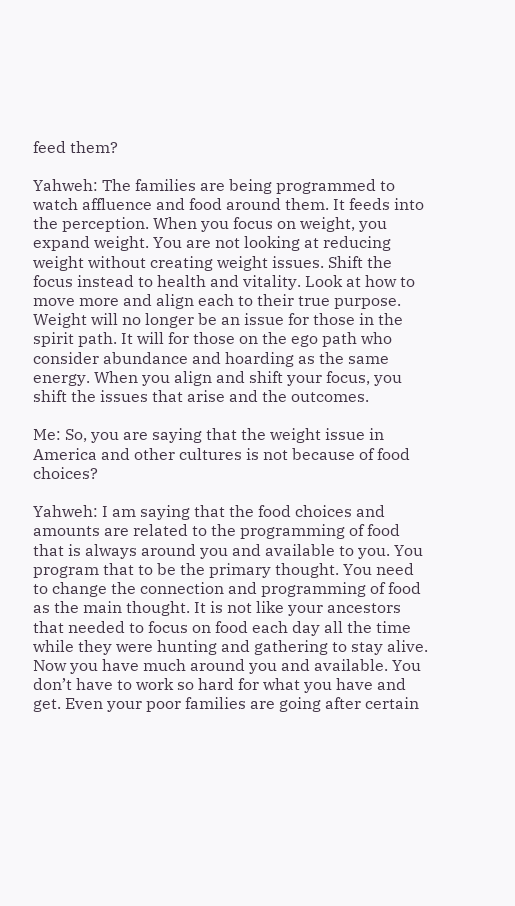feed them?

Yahweh: The families are being programmed to watch affluence and food around them. It feeds into the perception. When you focus on weight, you expand weight. You are not looking at reducing weight without creating weight issues. Shift the focus instead to health and vitality. Look at how to move more and align each to their true purpose. Weight will no longer be an issue for those in the spirit path. It will for those on the ego path who consider abundance and hoarding as the same energy. When you align and shift your focus, you shift the issues that arise and the outcomes.

Me: So, you are saying that the weight issue in America and other cultures is not because of food choices?

Yahweh: I am saying that the food choices and amounts are related to the programming of food that is always around you and available to you. You program that to be the primary thought. You need to change the connection and programming of food as the main thought. It is not like your ancestors that needed to focus on food each day all the time while they were hunting and gathering to stay alive. Now you have much around you and available. You don’t have to work so hard for what you have and get. Even your poor families are going after certain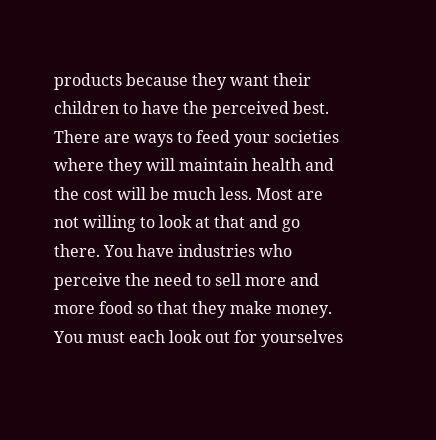products because they want their children to have the perceived best. There are ways to feed your societies where they will maintain health and the cost will be much less. Most are not willing to look at that and go there. You have industries who perceive the need to sell more and more food so that they make money. You must each look out for yourselves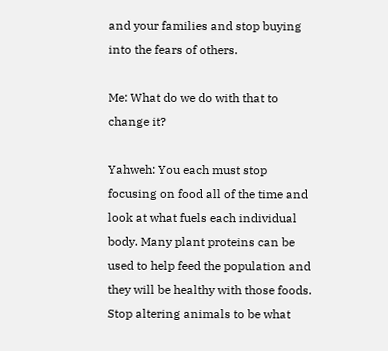and your families and stop buying into the fears of others.

Me: What do we do with that to change it?

Yahweh: You each must stop focusing on food all of the time and look at what fuels each individual body. Many plant proteins can be used to help feed the population and they will be healthy with those foods. Stop altering animals to be what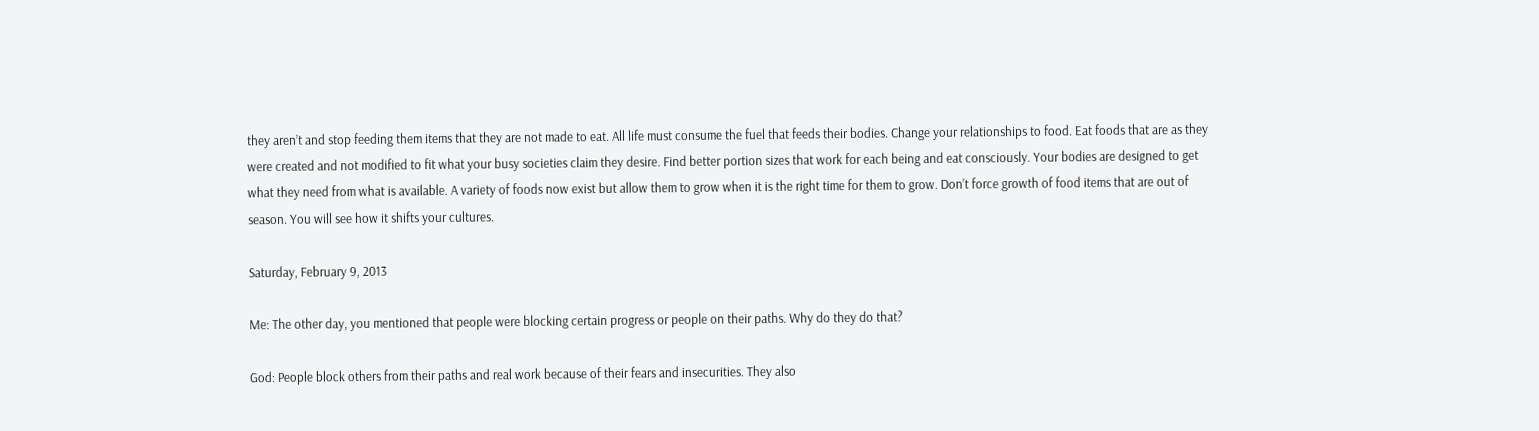they aren’t and stop feeding them items that they are not made to eat. All life must consume the fuel that feeds their bodies. Change your relationships to food. Eat foods that are as they were created and not modified to fit what your busy societies claim they desire. Find better portion sizes that work for each being and eat consciously. Your bodies are designed to get what they need from what is available. A variety of foods now exist but allow them to grow when it is the right time for them to grow. Don’t force growth of food items that are out of season. You will see how it shifts your cultures.

Saturday, February 9, 2013

Me: The other day, you mentioned that people were blocking certain progress or people on their paths. Why do they do that?

God: People block others from their paths and real work because of their fears and insecurities. They also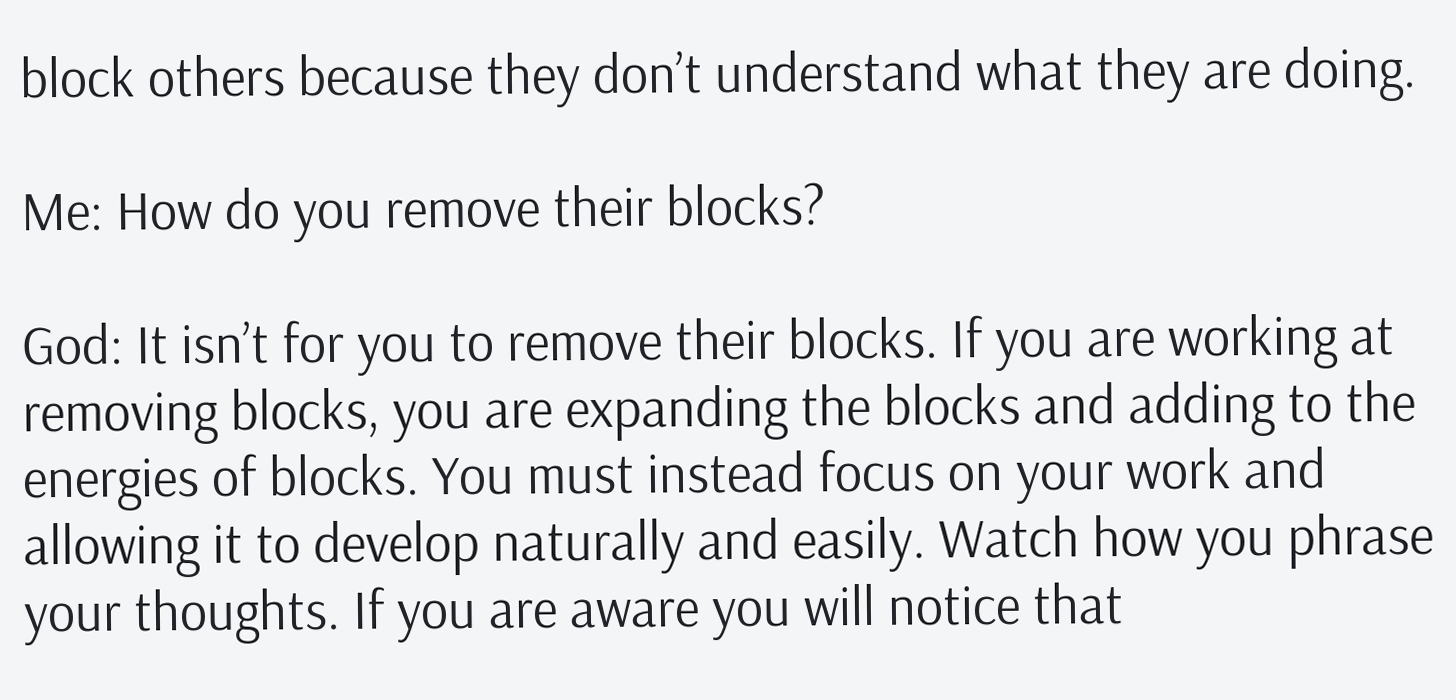block others because they don’t understand what they are doing.

Me: How do you remove their blocks?

God: It isn’t for you to remove their blocks. If you are working at removing blocks, you are expanding the blocks and adding to the energies of blocks. You must instead focus on your work and allowing it to develop naturally and easily. Watch how you phrase your thoughts. If you are aware you will notice that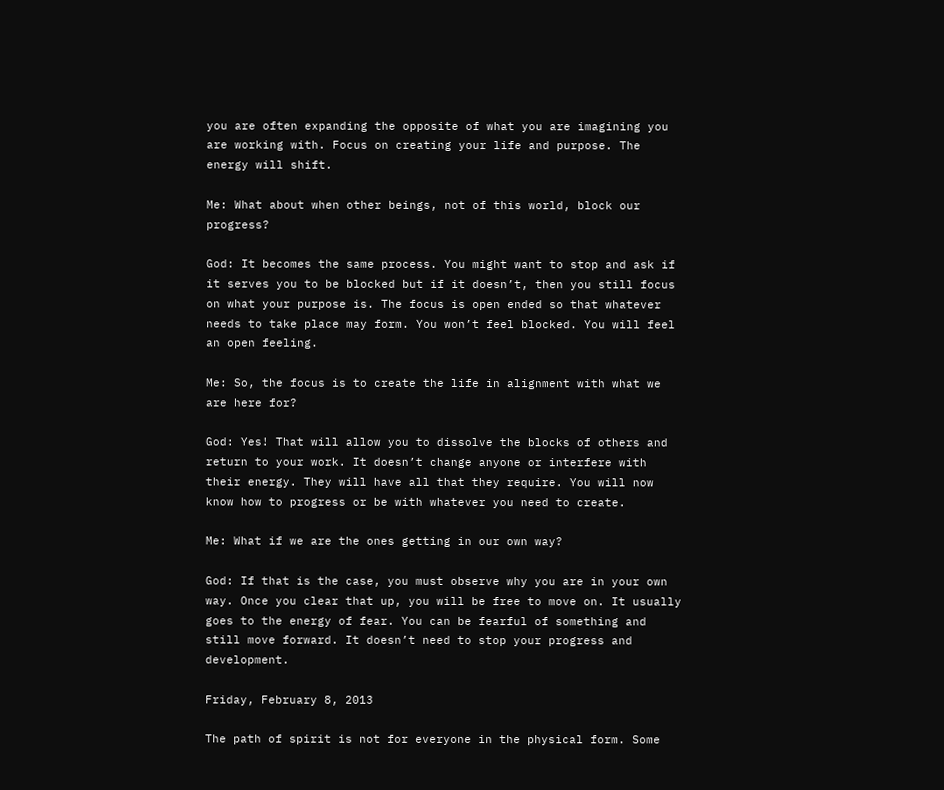you are often expanding the opposite of what you are imagining you are working with. Focus on creating your life and purpose. The energy will shift.

Me: What about when other beings, not of this world, block our progress?

God: It becomes the same process. You might want to stop and ask if it serves you to be blocked but if it doesn’t, then you still focus on what your purpose is. The focus is open ended so that whatever needs to take place may form. You won’t feel blocked. You will feel an open feeling.

Me: So, the focus is to create the life in alignment with what we are here for?

God: Yes! That will allow you to dissolve the blocks of others and return to your work. It doesn’t change anyone or interfere with their energy. They will have all that they require. You will now know how to progress or be with whatever you need to create.

Me: What if we are the ones getting in our own way?

God: If that is the case, you must observe why you are in your own way. Once you clear that up, you will be free to move on. It usually goes to the energy of fear. You can be fearful of something and still move forward. It doesn’t need to stop your progress and development.

Friday, February 8, 2013

The path of spirit is not for everyone in the physical form. Some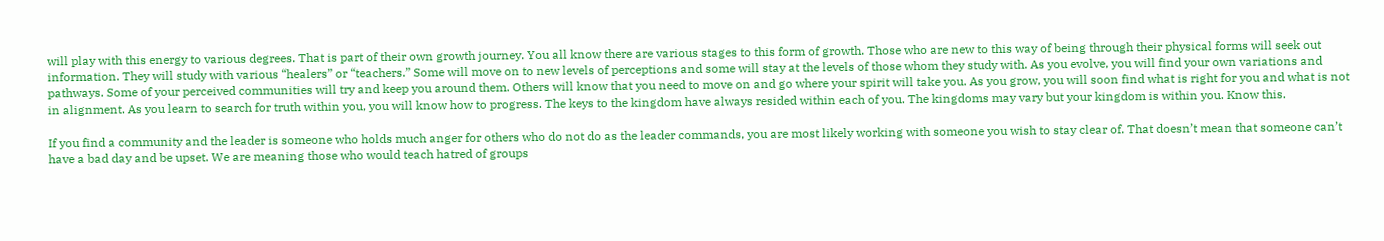will play with this energy to various degrees. That is part of their own growth journey. You all know there are various stages to this form of growth. Those who are new to this way of being through their physical forms will seek out information. They will study with various “healers” or “teachers.” Some will move on to new levels of perceptions and some will stay at the levels of those whom they study with. As you evolve, you will find your own variations and pathways. Some of your perceived communities will try and keep you around them. Others will know that you need to move on and go where your spirit will take you. As you grow, you will soon find what is right for you and what is not in alignment. As you learn to search for truth within you, you will know how to progress. The keys to the kingdom have always resided within each of you. The kingdoms may vary but your kingdom is within you. Know this.

If you find a community and the leader is someone who holds much anger for others who do not do as the leader commands, you are most likely working with someone you wish to stay clear of. That doesn’t mean that someone can’t have a bad day and be upset. We are meaning those who would teach hatred of groups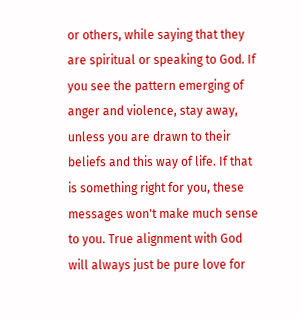or others, while saying that they are spiritual or speaking to God. If you see the pattern emerging of anger and violence, stay away, unless you are drawn to their beliefs and this way of life. If that is something right for you, these messages won't make much sense to you. True alignment with God will always just be pure love for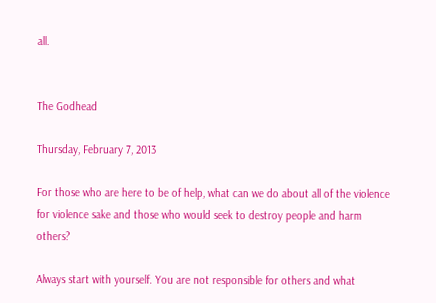all.


The Godhead

Thursday, February 7, 2013

For those who are here to be of help, what can we do about all of the violence for violence sake and those who would seek to destroy people and harm others?

Always start with yourself. You are not responsible for others and what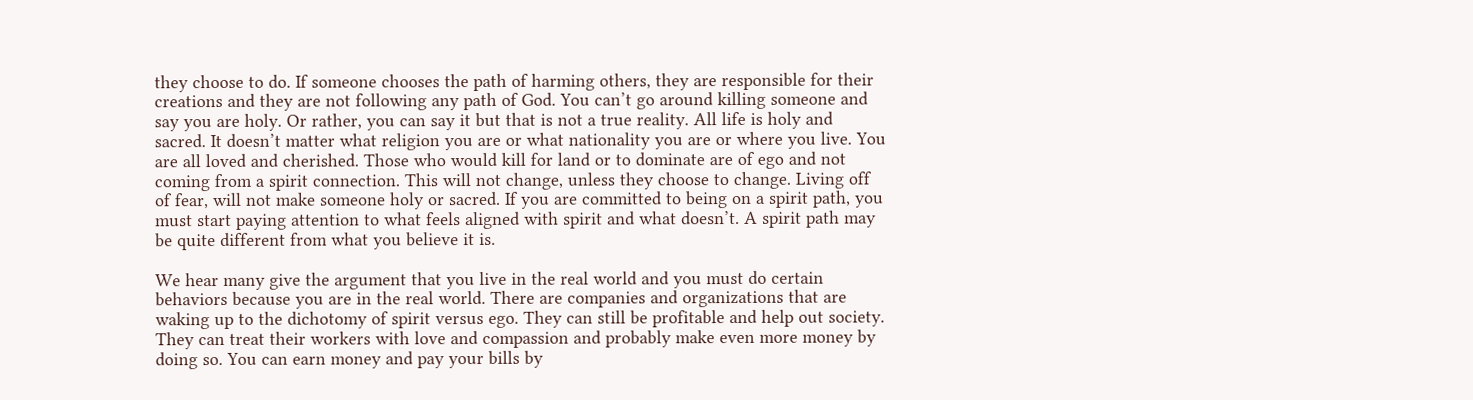they choose to do. If someone chooses the path of harming others, they are responsible for their creations and they are not following any path of God. You can’t go around killing someone and say you are holy. Or rather, you can say it but that is not a true reality. All life is holy and sacred. It doesn’t matter what religion you are or what nationality you are or where you live. You are all loved and cherished. Those who would kill for land or to dominate are of ego and not coming from a spirit connection. This will not change, unless they choose to change. Living off of fear, will not make someone holy or sacred. If you are committed to being on a spirit path, you must start paying attention to what feels aligned with spirit and what doesn’t. A spirit path may be quite different from what you believe it is.

We hear many give the argument that you live in the real world and you must do certain behaviors because you are in the real world. There are companies and organizations that are waking up to the dichotomy of spirit versus ego. They can still be profitable and help out society. They can treat their workers with love and compassion and probably make even more money by doing so. You can earn money and pay your bills by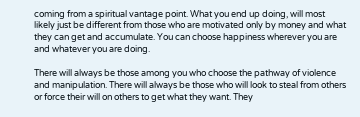coming from a spiritual vantage point. What you end up doing, will most likely just be different from those who are motivated only by money and what they can get and accumulate. You can choose happiness wherever you are and whatever you are doing.

There will always be those among you who choose the pathway of violence and manipulation. There will always be those who will look to steal from others or force their will on others to get what they want. They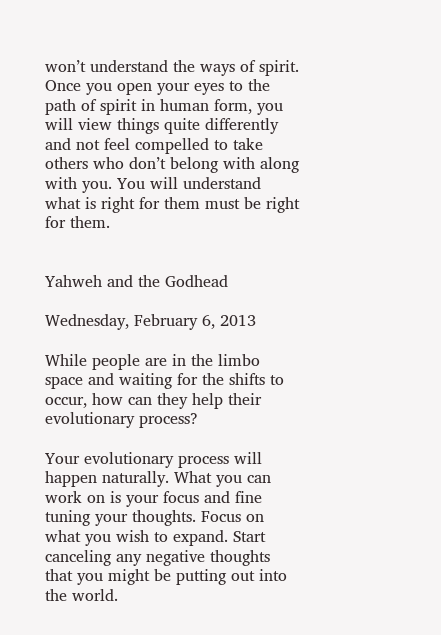won’t understand the ways of spirit. Once you open your eyes to the path of spirit in human form, you will view things quite differently and not feel compelled to take others who don’t belong with along with you. You will understand what is right for them must be right for them.


Yahweh and the Godhead

Wednesday, February 6, 2013

While people are in the limbo space and waiting for the shifts to occur, how can they help their evolutionary process?

Your evolutionary process will happen naturally. What you can work on is your focus and fine tuning your thoughts. Focus on what you wish to expand. Start canceling any negative thoughts that you might be putting out into the world.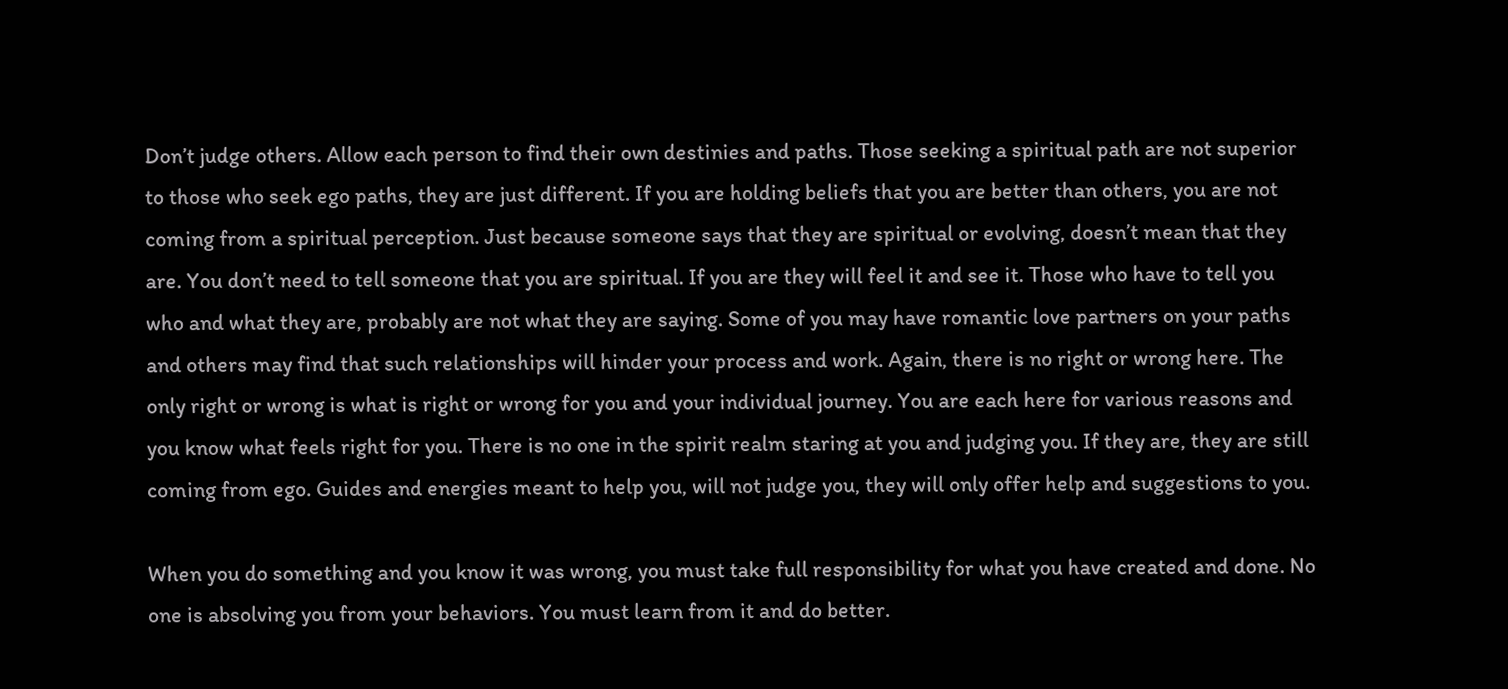Don’t judge others. Allow each person to find their own destinies and paths. Those seeking a spiritual path are not superior to those who seek ego paths, they are just different. If you are holding beliefs that you are better than others, you are not coming from a spiritual perception. Just because someone says that they are spiritual or evolving, doesn’t mean that they are. You don’t need to tell someone that you are spiritual. If you are they will feel it and see it. Those who have to tell you who and what they are, probably are not what they are saying. Some of you may have romantic love partners on your paths and others may find that such relationships will hinder your process and work. Again, there is no right or wrong here. The only right or wrong is what is right or wrong for you and your individual journey. You are each here for various reasons and you know what feels right for you. There is no one in the spirit realm staring at you and judging you. If they are, they are still coming from ego. Guides and energies meant to help you, will not judge you, they will only offer help and suggestions to you.

When you do something and you know it was wrong, you must take full responsibility for what you have created and done. No one is absolving you from your behaviors. You must learn from it and do better.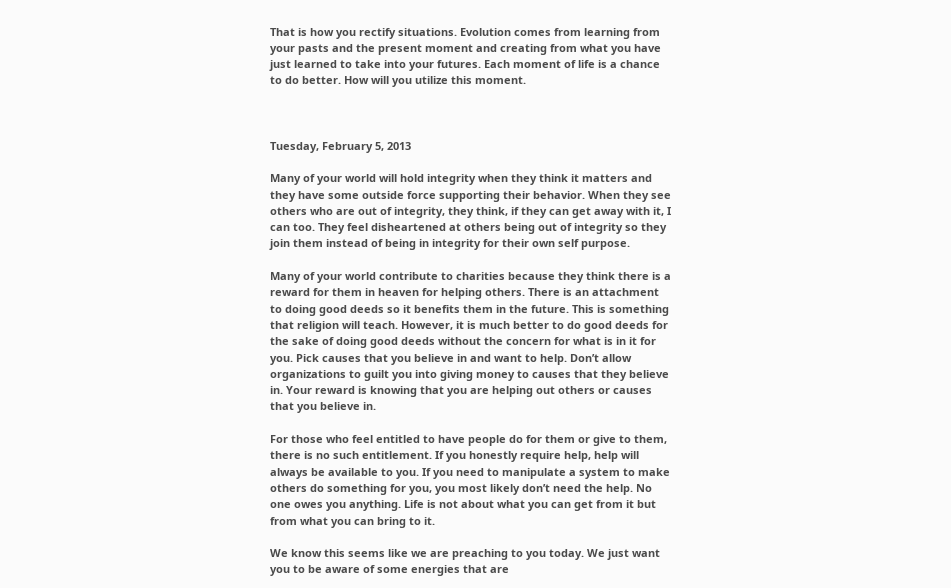That is how you rectify situations. Evolution comes from learning from your pasts and the present moment and creating from what you have just learned to take into your futures. Each moment of life is a chance to do better. How will you utilize this moment.



Tuesday, February 5, 2013

Many of your world will hold integrity when they think it matters and they have some outside force supporting their behavior. When they see others who are out of integrity, they think, if they can get away with it, I can too. They feel disheartened at others being out of integrity so they join them instead of being in integrity for their own self purpose.

Many of your world contribute to charities because they think there is a reward for them in heaven for helping others. There is an attachment to doing good deeds so it benefits them in the future. This is something that religion will teach. However, it is much better to do good deeds for the sake of doing good deeds without the concern for what is in it for you. Pick causes that you believe in and want to help. Don’t allow organizations to guilt you into giving money to causes that they believe in. Your reward is knowing that you are helping out others or causes that you believe in.

For those who feel entitled to have people do for them or give to them, there is no such entitlement. If you honestly require help, help will always be available to you. If you need to manipulate a system to make others do something for you, you most likely don’t need the help. No one owes you anything. Life is not about what you can get from it but from what you can bring to it.

We know this seems like we are preaching to you today. We just want you to be aware of some energies that are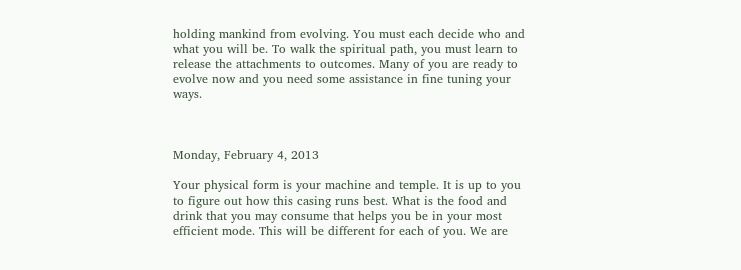holding mankind from evolving. You must each decide who and what you will be. To walk the spiritual path, you must learn to release the attachments to outcomes. Many of you are ready to evolve now and you need some assistance in fine tuning your ways.



Monday, February 4, 2013

Your physical form is your machine and temple. It is up to you to figure out how this casing runs best. What is the food and drink that you may consume that helps you be in your most efficient mode. This will be different for each of you. We are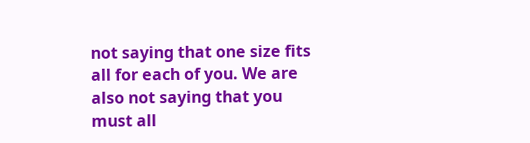not saying that one size fits all for each of you. We are also not saying that you must all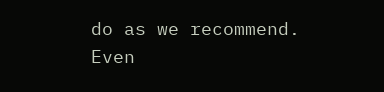do as we recommend. Even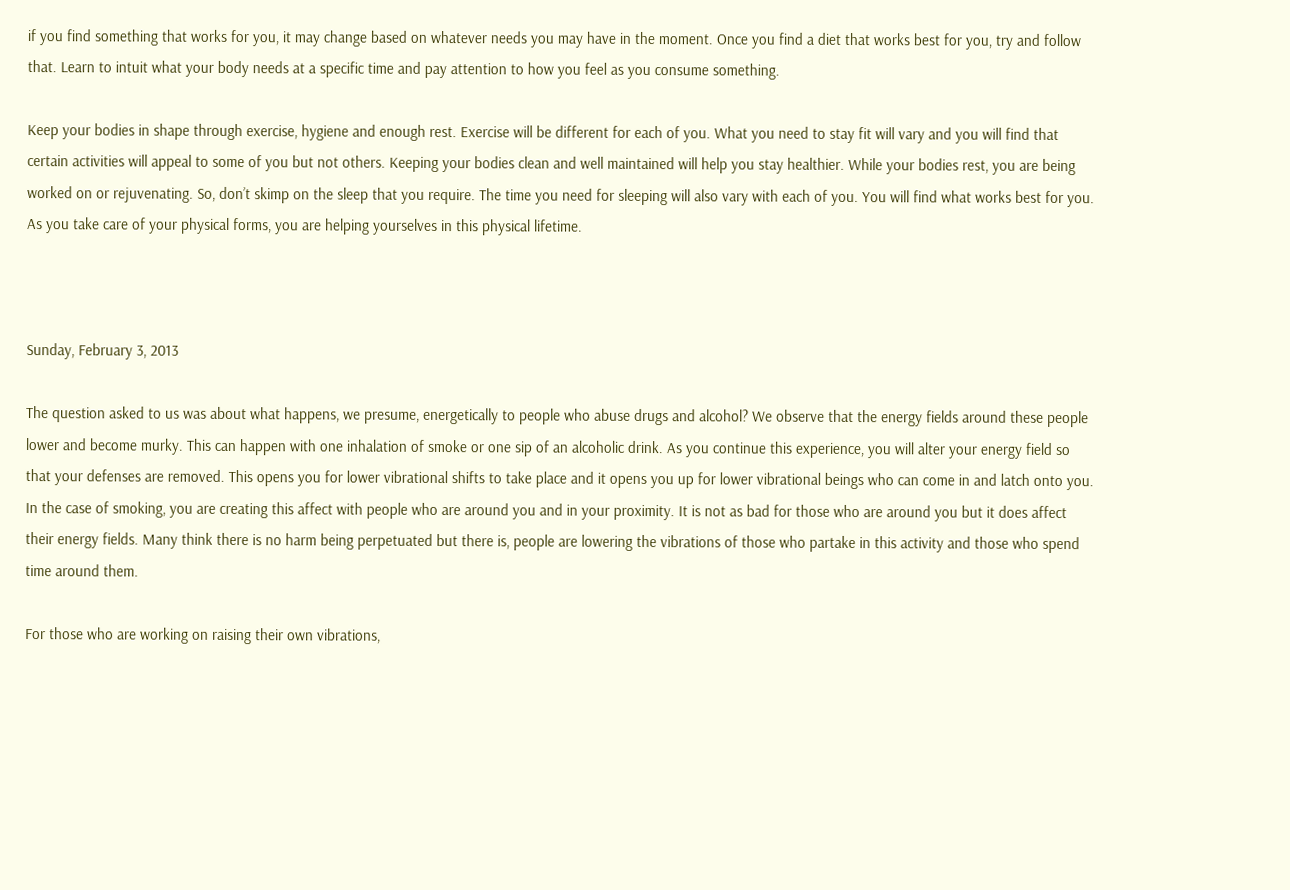if you find something that works for you, it may change based on whatever needs you may have in the moment. Once you find a diet that works best for you, try and follow that. Learn to intuit what your body needs at a specific time and pay attention to how you feel as you consume something.

Keep your bodies in shape through exercise, hygiene and enough rest. Exercise will be different for each of you. What you need to stay fit will vary and you will find that certain activities will appeal to some of you but not others. Keeping your bodies clean and well maintained will help you stay healthier. While your bodies rest, you are being worked on or rejuvenating. So, don’t skimp on the sleep that you require. The time you need for sleeping will also vary with each of you. You will find what works best for you. As you take care of your physical forms, you are helping yourselves in this physical lifetime.



Sunday, February 3, 2013

The question asked to us was about what happens, we presume, energetically to people who abuse drugs and alcohol? We observe that the energy fields around these people lower and become murky. This can happen with one inhalation of smoke or one sip of an alcoholic drink. As you continue this experience, you will alter your energy field so that your defenses are removed. This opens you for lower vibrational shifts to take place and it opens you up for lower vibrational beings who can come in and latch onto you. In the case of smoking, you are creating this affect with people who are around you and in your proximity. It is not as bad for those who are around you but it does affect their energy fields. Many think there is no harm being perpetuated but there is, people are lowering the vibrations of those who partake in this activity and those who spend time around them.

For those who are working on raising their own vibrations,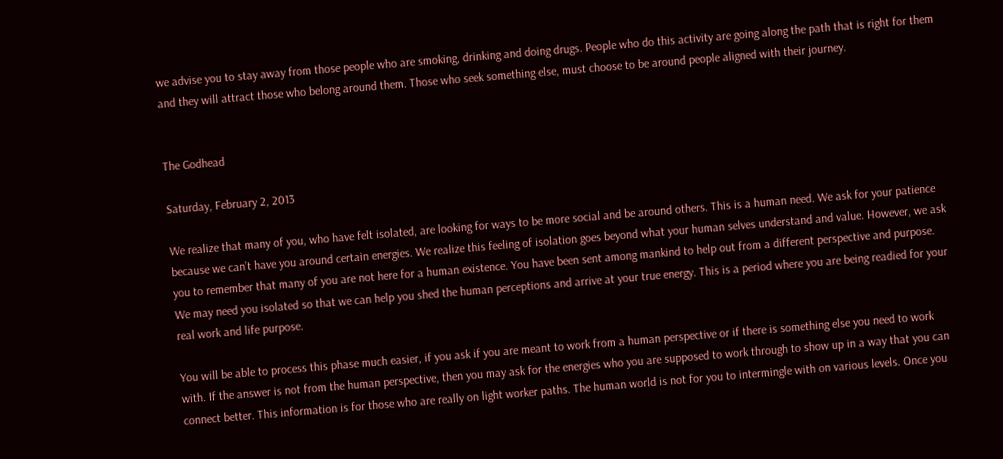we advise you to stay away from those people who are smoking, drinking and doing drugs. People who do this activity are going along the path that is right for them and they will attract those who belong around them. Those who seek something else, must choose to be around people aligned with their journey.


The Godhead

Saturday, February 2, 2013

We realize that many of you, who have felt isolated, are looking for ways to be more social and be around others. This is a human need. We ask for your patience because we can’t have you around certain energies. We realize this feeling of isolation goes beyond what your human selves understand and value. However, we ask you to remember that many of you are not here for a human existence. You have been sent among mankind to help out from a different perspective and purpose. We may need you isolated so that we can help you shed the human perceptions and arrive at your true energy. This is a period where you are being readied for your real work and life purpose.

You will be able to process this phase much easier, if you ask if you are meant to work from a human perspective or if there is something else you need to work with. If the answer is not from the human perspective, then you may ask for the energies who you are supposed to work through to show up in a way that you can connect better. This information is for those who are really on light worker paths. The human world is not for you to intermingle with on various levels. Once you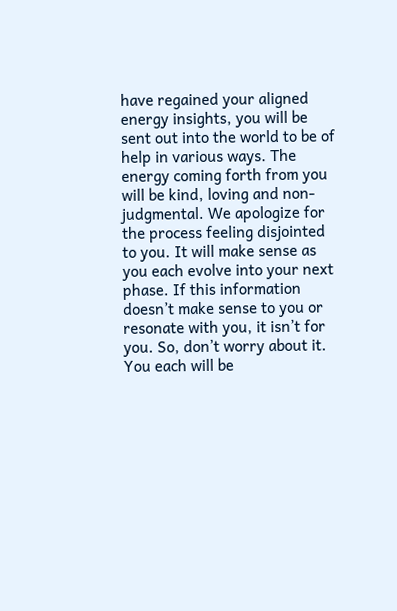have regained your aligned energy insights, you will be sent out into the world to be of help in various ways. The energy coming forth from you will be kind, loving and non-judgmental. We apologize for the process feeling disjointed to you. It will make sense as you each evolve into your next phase. If this information doesn’t make sense to you or resonate with you, it isn’t for you. So, don’t worry about it. You each will be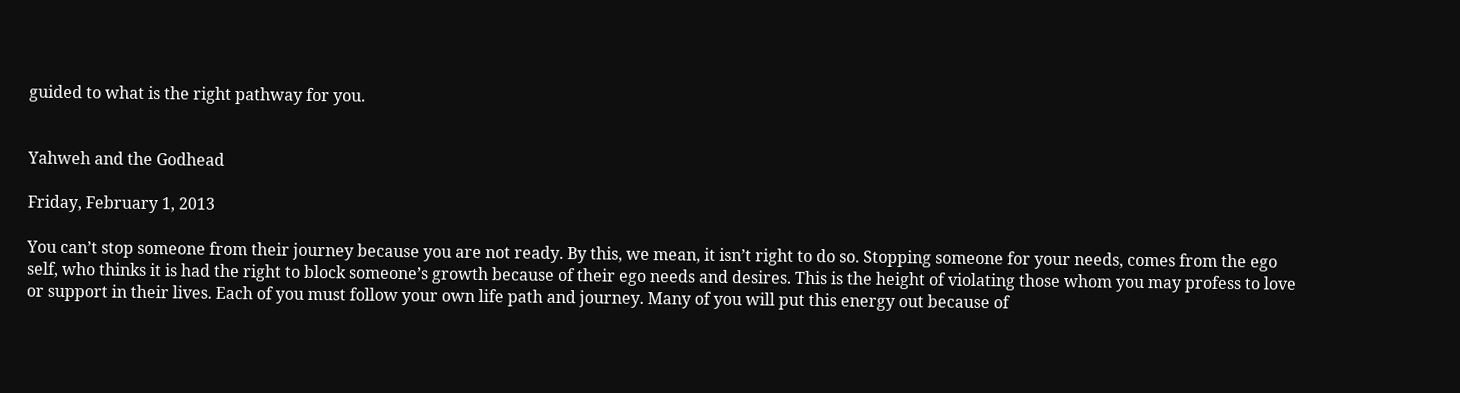guided to what is the right pathway for you.


Yahweh and the Godhead

Friday, February 1, 2013

You can’t stop someone from their journey because you are not ready. By this, we mean, it isn’t right to do so. Stopping someone for your needs, comes from the ego self, who thinks it is had the right to block someone’s growth because of their ego needs and desires. This is the height of violating those whom you may profess to love or support in their lives. Each of you must follow your own life path and journey. Many of you will put this energy out because of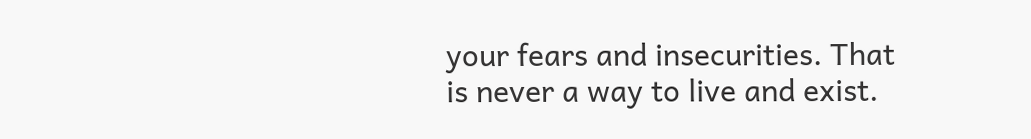your fears and insecurities. That is never a way to live and exist.